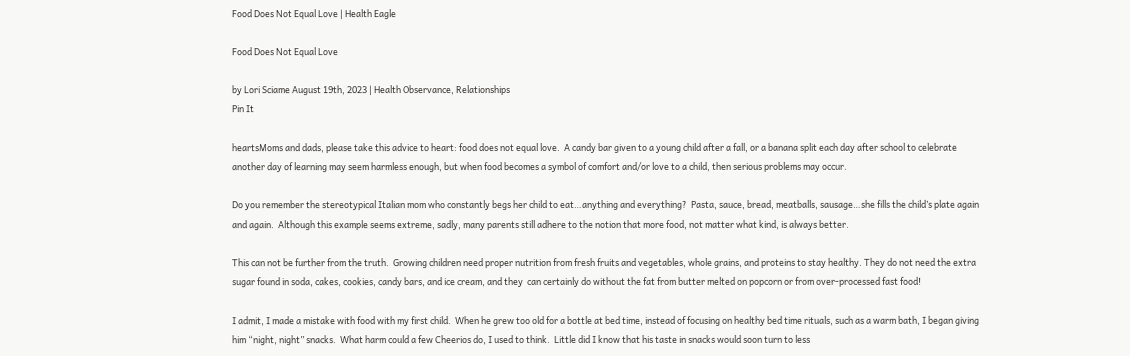Food Does Not Equal Love | Health Eagle

Food Does Not Equal Love

by Lori Sciame August 19th, 2023 | Health Observance, Relationships
Pin It

heartsMoms and dads, please take this advice to heart: food does not equal love.  A candy bar given to a young child after a fall, or a banana split each day after school to celebrate another day of learning may seem harmless enough, but when food becomes a symbol of comfort and/or love to a child, then serious problems may occur.

Do you remember the stereotypical Italian mom who constantly begs her child to eat…anything and everything?  Pasta, sauce, bread, meatballs, sausage…she fills the child’s plate again and again.  Although this example seems extreme, sadly, many parents still adhere to the notion that more food, not matter what kind, is always better.

This can not be further from the truth.  Growing children need proper nutrition from fresh fruits and vegetables, whole grains, and proteins to stay healthy. They do not need the extra sugar found in soda, cakes, cookies, candy bars, and ice cream, and they  can certainly do without the fat from butter melted on popcorn or from over-processed fast food!

I admit, I made a mistake with food with my first child.  When he grew too old for a bottle at bed time, instead of focusing on healthy bed time rituals, such as a warm bath, I began giving him “night, night” snacks.  What harm could a few Cheerios do, I used to think.  Little did I know that his taste in snacks would soon turn to less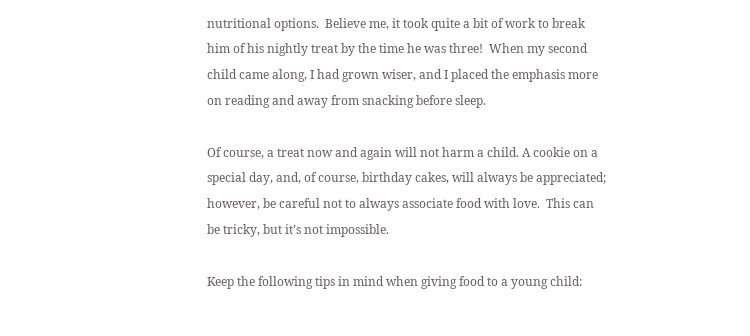nutritional options.  Believe me, it took quite a bit of work to break him of his nightly treat by the time he was three!  When my second child came along, I had grown wiser, and I placed the emphasis more on reading and away from snacking before sleep.

Of course, a treat now and again will not harm a child. A cookie on a special day, and, of course, birthday cakes, will always be appreciated; however, be careful not to always associate food with love.  This can be tricky, but it’s not impossible.

Keep the following tips in mind when giving food to a young child: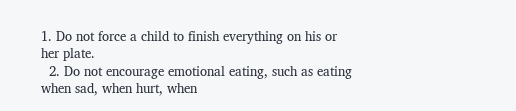1. Do not force a child to finish everything on his or her plate.
  2. Do not encourage emotional eating, such as eating when sad, when hurt, when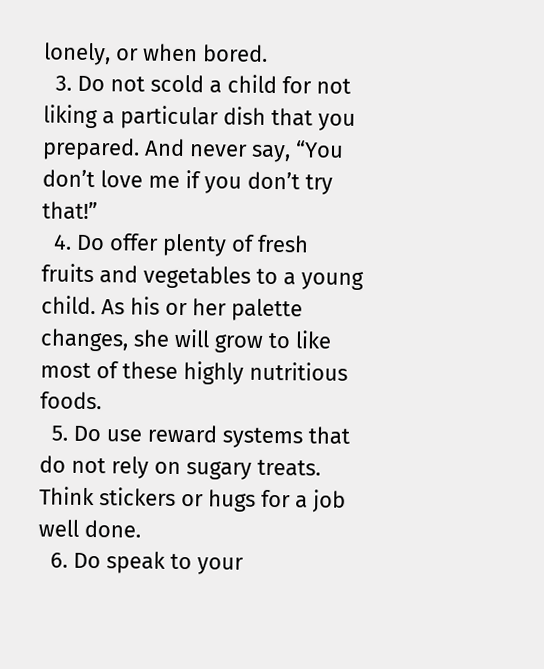lonely, or when bored.
  3. Do not scold a child for not liking a particular dish that you prepared. And never say, “You don’t love me if you don’t try that!”
  4. Do offer plenty of fresh fruits and vegetables to a young child. As his or her palette changes, she will grow to like most of these highly nutritious foods.
  5. Do use reward systems that do not rely on sugary treats.  Think stickers or hugs for a job well done.
  6. Do speak to your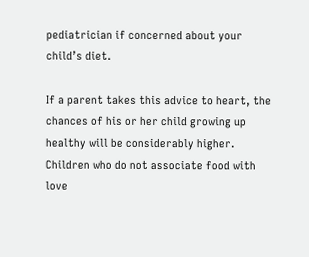pediatrician if concerned about your child’s diet.

If a parent takes this advice to heart, the chances of his or her child growing up healthy will be considerably higher. Children who do not associate food with love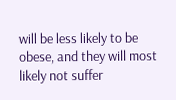will be less likely to be obese, and they will most likely not suffer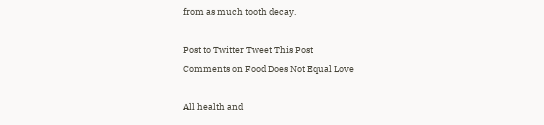from as much tooth decay.

Post to Twitter Tweet This Post
Comments on Food Does Not Equal Love

All health and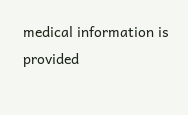medical information is provided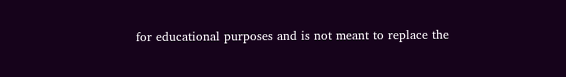for educational purposes and is not meant to replace the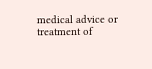medical advice or treatment of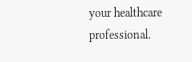your healthcare professional.